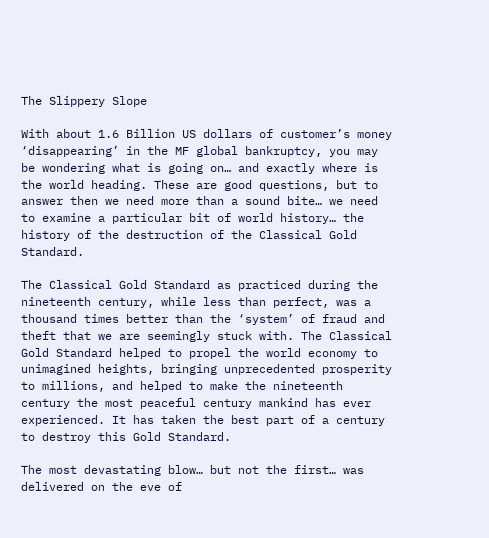The Slippery Slope

With about 1.6 Billion US dollars of customer’s money ‘disappearing’ in the MF global bankruptcy, you may be wondering what is going on… and exactly where is the world heading. These are good questions, but to answer then we need more than a sound bite… we need to examine a particular bit of world history… the history of the destruction of the Classical Gold Standard.

The Classical Gold Standard as practiced during the nineteenth century, while less than perfect, was a thousand times better than the ‘system’ of fraud and theft that we are seemingly stuck with. The Classical Gold Standard helped to propel the world economy to unimagined heights, bringing unprecedented prosperity to millions, and helped to make the nineteenth century the most peaceful century mankind has ever experienced. It has taken the best part of a century to destroy this Gold Standard.

The most devastating blow… but not the first… was delivered on the eve of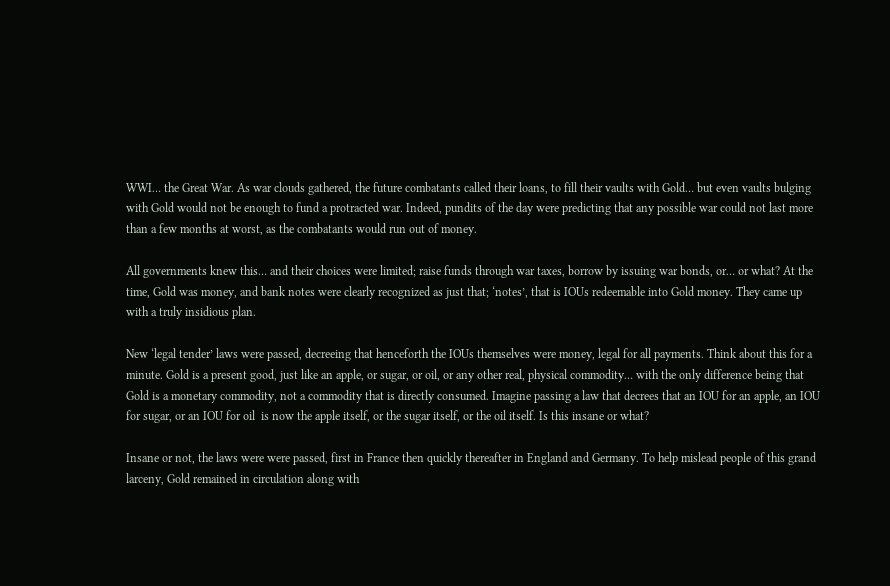WWI… the Great War. As war clouds gathered, the future combatants called their loans, to fill their vaults with Gold… but even vaults bulging with Gold would not be enough to fund a protracted war. Indeed, pundits of the day were predicting that any possible war could not last more than a few months at worst, as the combatants would run out of money.

All governments knew this… and their choices were limited; raise funds through war taxes, borrow by issuing war bonds, or… or what? At the time, Gold was money, and bank notes were clearly recognized as just that; ‘notes’, that is IOUs redeemable into Gold money. They came up with a truly insidious plan.

New ‘legal tender’ laws were passed, decreeing that henceforth the IOUs themselves were money, legal for all payments. Think about this for a minute. Gold is a present good, just like an apple, or sugar, or oil, or any other real, physical commodity… with the only difference being that Gold is a monetary commodity, not a commodity that is directly consumed. Imagine passing a law that decrees that an IOU for an apple, an IOU for sugar, or an IOU for oil  is now the apple itself, or the sugar itself, or the oil itself. Is this insane or what?

Insane or not, the laws were were passed, first in France then quickly thereafter in England and Germany. To help mislead people of this grand larceny, Gold remained in circulation along with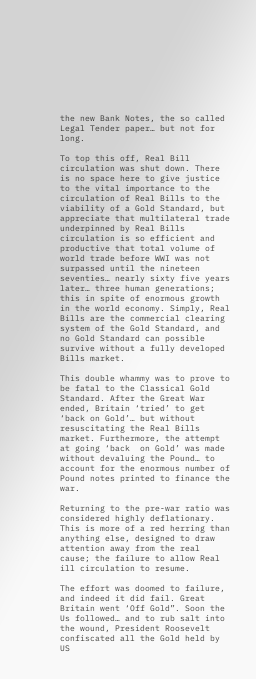the new Bank Notes, the so called Legal Tender paper… but not for long.

To top this off, Real Bill circulation was shut down. There is no space here to give justice to the vital importance to the circulation of Real Bills to the viability of a Gold Standard, but appreciate that multilateral trade underpinned by Real Bills circulation is so efficient and productive that total volume of world trade before WWI was not surpassed until the nineteen seventies… nearly sixty five years later… three human generations; this in spite of enormous growth in the world economy. Simply, Real Bills are the commercial clearing system of the Gold Standard, and no Gold Standard can possible survive without a fully developed Bills market.

This double whammy was to prove to be fatal to the Classical Gold Standard. After the Great War ended, Britain ‘tried’ to get ‘back on Gold’… but without resuscitating the Real Bills market. Furthermore, the attempt at going ‘back  on Gold’ was made without devaluing the Pound… to account for the enormous number of Pound notes printed to finance the war.

Returning to the pre-war ratio was considered highly deflationary. This is more of a red herring than anything else, designed to draw attention away from the real cause; the failure to allow Real ill circulation to resume.

The effort was doomed to failure, and indeed it did fail. Great Britain went ‘Off Gold”. Soon the Us followed… and to rub salt into the wound, President Roosevelt confiscated all the Gold held by US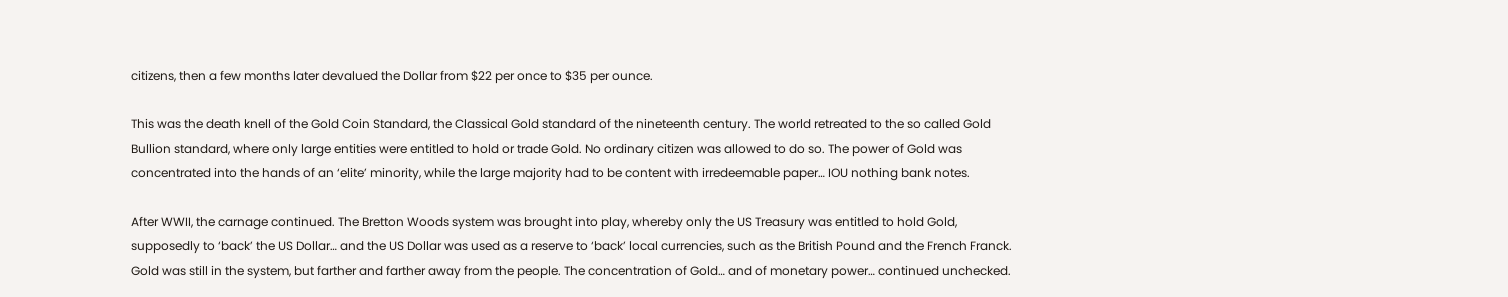citizens, then a few months later devalued the Dollar from $22 per once to $35 per ounce.

This was the death knell of the Gold Coin Standard, the Classical Gold standard of the nineteenth century. The world retreated to the so called Gold Bullion standard, where only large entities were entitled to hold or trade Gold. No ordinary citizen was allowed to do so. The power of Gold was concentrated into the hands of an ‘elite’ minority, while the large majority had to be content with irredeemable paper… IOU nothing bank notes.

After WWII, the carnage continued. The Bretton Woods system was brought into play, whereby only the US Treasury was entitled to hold Gold, supposedly to ‘back’ the US Dollar… and the US Dollar was used as a reserve to ‘back’ local currencies, such as the British Pound and the French Franck. Gold was still in the system, but farther and farther away from the people. The concentration of Gold… and of monetary power… continued unchecked.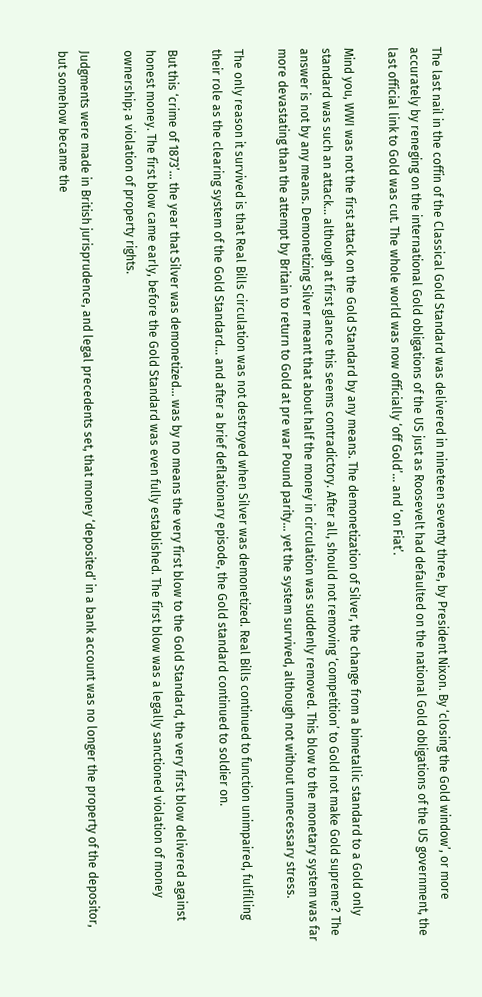The last nail in the coffin of the Classical Gold Standard was delivered in nineteen seventy three, by President Nixon. By ‘closing the Gold window’, or more accurately by reneging on the international Gold obligations of the US just as Roosevelt had defaulted on the national Gold obligations of the US government, the last official link to Gold was cut. The whole world was now officially ‘off Gold’… and ‘on Fiat’.

Mind you, WWI was not the first attack on the Gold Standard by any means. The demonetization of Silver, the change from a bimetallic standard to a Gold only standard was such an attack… although at first glance this seems contradictory. After all, should not removing ‘competition’ to Gold not make Gold supreme? The answer is not by any means. Demonetizing Silver meant that about half the money in circulation was suddenly removed. This blow to the monetary system was far more devastating than the attempt by Britain to return to Gold at pre war Pound parity… yet the system survived, although not without unnecessary stress.

The only reason it survived is that Real Bills circulation was not destroyed when Silver was demonetized. Real Bills continued to function unimpaired, fulfilling their role as the clearing system of the Gold Standard… and after a brief deflationary episode, the Gold standard continued to soldier on.

But this ‘crime of 1873’… the year that Silver was demonetized… was by no means the very first blow to the Gold Standard, the very first blow delivered against honest money. The first blow came early, before the Gold Standard was even fully established. The first blow was a legally sanctioned violation of money ownership; a violation of property rights.

Judgments were made in British jurisprudence, and legal precedents set, that money ‘deposited’ in a bank account was no longer the property of the depositor, but somehow became the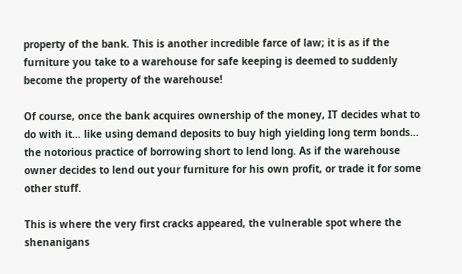property of the bank. This is another incredible farce of law; it is as if the furniture you take to a warehouse for safe keeping is deemed to suddenly become the property of the warehouse!

Of course, once the bank acquires ownership of the money, IT decides what to do with it… like using demand deposits to buy high yielding long term bonds… the notorious practice of borrowing short to lend long. As if the warehouse owner decides to lend out your furniture for his own profit, or trade it for some other stuff.

This is where the very first cracks appeared, the vulnerable spot where the shenanigans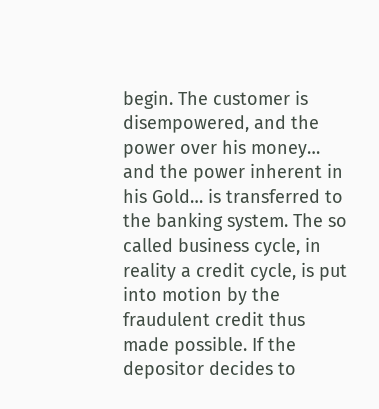begin. The customer is disempowered, and the power over his money… and the power inherent in his Gold… is transferred to the banking system. The so called business cycle, in reality a credit cycle, is put into motion by the fraudulent credit thus made possible. If the depositor decides to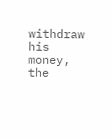withdraw his money, the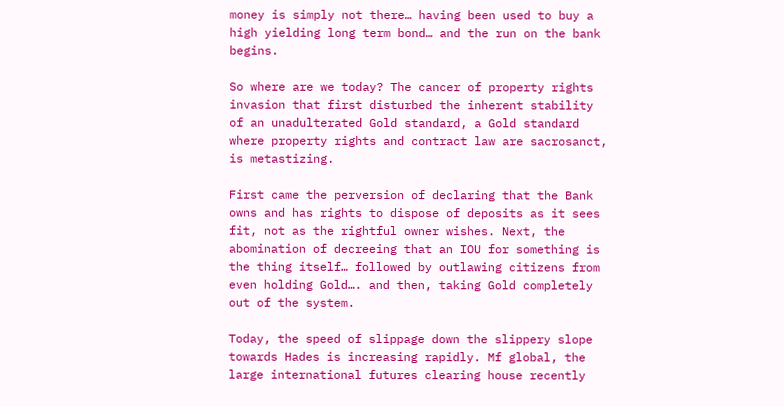money is simply not there… having been used to buy a high yielding long term bond… and the run on the bank begins.

So where are we today? The cancer of property rights invasion that first disturbed the inherent stability of an unadulterated Gold standard, a Gold standard where property rights and contract law are sacrosanct, is metastizing.

First came the perversion of declaring that the Bank owns and has rights to dispose of deposits as it sees fit, not as the rightful owner wishes. Next, the abomination of decreeing that an IOU for something is the thing itself… followed by outlawing citizens from even holding Gold…. and then, taking Gold completely out of the system.

Today, the speed of slippage down the slippery slope towards Hades is increasing rapidly. Mf global, the large international futures clearing house recently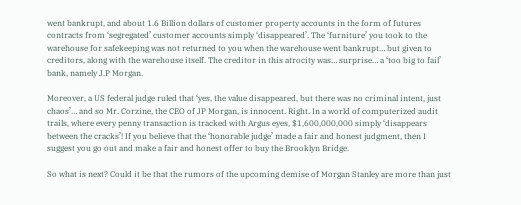went bankrupt, and about 1.6 Billion dollars of customer property accounts in the form of futures contracts from ‘segregated’ customer accounts simply ‘disappeared’. The ‘furniture’ you took to the warehouse for safekeeping was not returned to you when the warehouse went bankrupt… but given to creditors, along with the warehouse itself. The creditor in this atrocity was… surprise… a ‘too big to fail’ bank, namely J.P Morgan.

Moreover, a US federal judge ruled that ‘yes, the value disappeared, but there was no criminal intent, just chaos’… and so Mr. Corzine, the CEO of JP Morgan, is innocent. Right. In a world of computerized audit trails, where every penny transaction is tracked with Argus eyes, $1,600,000,000 simply ‘disappears between the cracks’! If you believe that the ‘honorable judge’ made a fair and honest judgment, then I suggest you go out and make a fair and honest offer to buy the Brooklyn Bridge.

So what is next? Could it be that the rumors of the upcoming demise of Morgan Stanley are more than just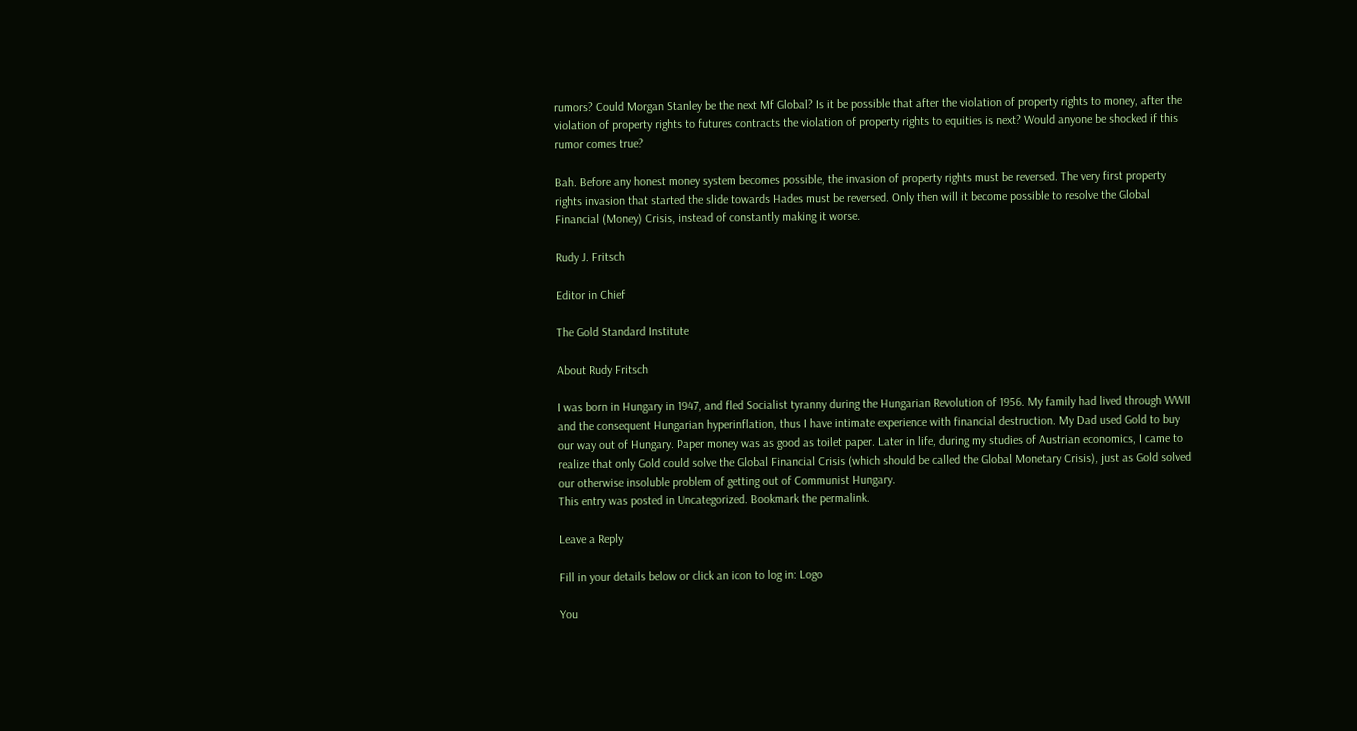rumors? Could Morgan Stanley be the next Mf Global? Is it be possible that after the violation of property rights to money, after the violation of property rights to futures contracts the violation of property rights to equities is next? Would anyone be shocked if this rumor comes true?

Bah. Before any honest money system becomes possible, the invasion of property rights must be reversed. The very first property rights invasion that started the slide towards Hades must be reversed. Only then will it become possible to resolve the Global Financial (Money) Crisis, instead of constantly making it worse.

Rudy J. Fritsch

Editor in Chief

The Gold Standard Institute

About Rudy Fritsch

I was born in Hungary in 1947, and fled Socialist tyranny during the Hungarian Revolution of 1956. My family had lived through WWII and the consequent Hungarian hyperinflation, thus I have intimate experience with financial destruction. My Dad used Gold to buy our way out of Hungary. Paper money was as good as toilet paper. Later in life, during my studies of Austrian economics, I came to realize that only Gold could solve the Global Financial Crisis (which should be called the Global Monetary Crisis), just as Gold solved our otherwise insoluble problem of getting out of Communist Hungary.
This entry was posted in Uncategorized. Bookmark the permalink.

Leave a Reply

Fill in your details below or click an icon to log in: Logo

You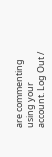are commenting using your account. Log Out /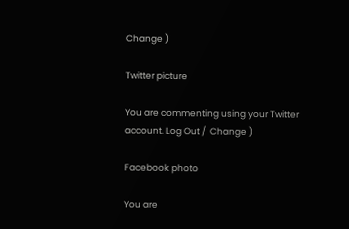Change )

Twitter picture

You are commenting using your Twitter account. Log Out /  Change )

Facebook photo

You are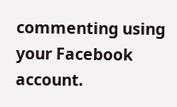commenting using your Facebook account.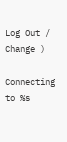Log Out /  Change )

Connecting to %s